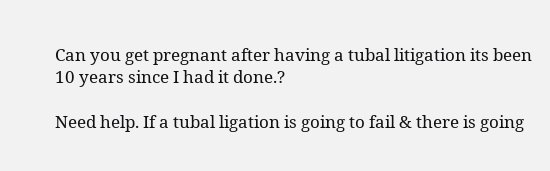Can you get pregnant after having a tubal litigation its been 10 years since I had it done.?

Need help. If a tubal ligation is going to fail & there is going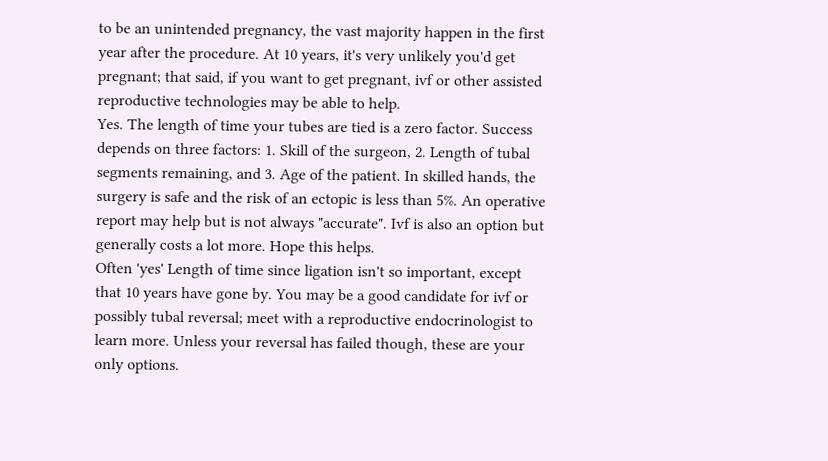to be an unintended pregnancy, the vast majority happen in the first year after the procedure. At 10 years, it's very unlikely you'd get pregnant; that said, if you want to get pregnant, ivf or other assisted reproductive technologies may be able to help.
Yes. The length of time your tubes are tied is a zero factor. Success depends on three factors: 1. Skill of the surgeon, 2. Length of tubal segments remaining, and 3. Age of the patient. In skilled hands, the surgery is safe and the risk of an ectopic is less than 5%. An operative report may help but is not always "accurate". Ivf is also an option but generally costs a lot more. Hope this helps.
Often 'yes' Length of time since ligation isn't so important, except that 10 years have gone by. You may be a good candidate for ivf or possibly tubal reversal; meet with a reproductive endocrinologist to learn more. Unless your reversal has failed though, these are your only options.